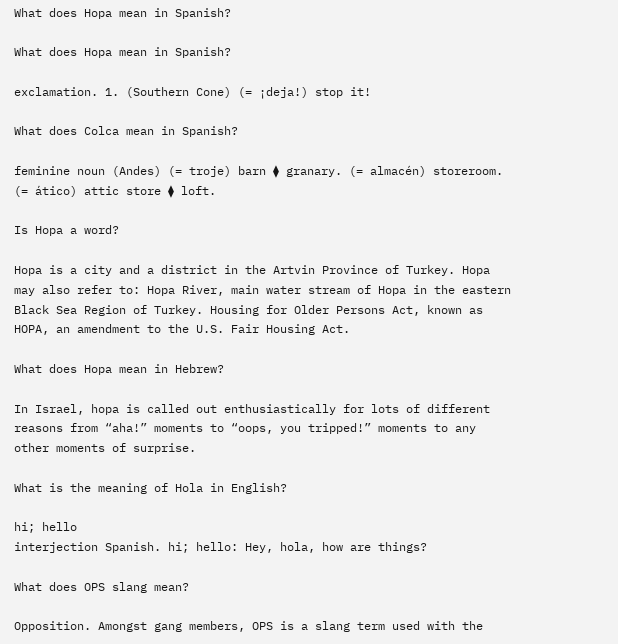What does Hopa mean in Spanish?

What does Hopa mean in Spanish?

exclamation. 1. (Southern Cone) (= ¡deja!) stop it!

What does Colca mean in Spanish?

feminine noun (Andes) (= troje) barn ⧫ granary. (= almacén) storeroom. (= ático) attic store ⧫ loft.

Is Hopa a word?

Hopa is a city and a district in the Artvin Province of Turkey. Hopa may also refer to: Hopa River, main water stream of Hopa in the eastern Black Sea Region of Turkey. Housing for Older Persons Act, known as HOPA, an amendment to the U.S. Fair Housing Act.

What does Hopa mean in Hebrew?

In Israel, hopa is called out enthusiastically for lots of different reasons from “aha!” moments to “oops, you tripped!” moments to any other moments of surprise.

What is the meaning of Hola in English?

hi; hello
interjection Spanish. hi; hello: Hey, hola, how are things?

What does OPS slang mean?

Opposition. Amongst gang members, OPS is a slang term used with the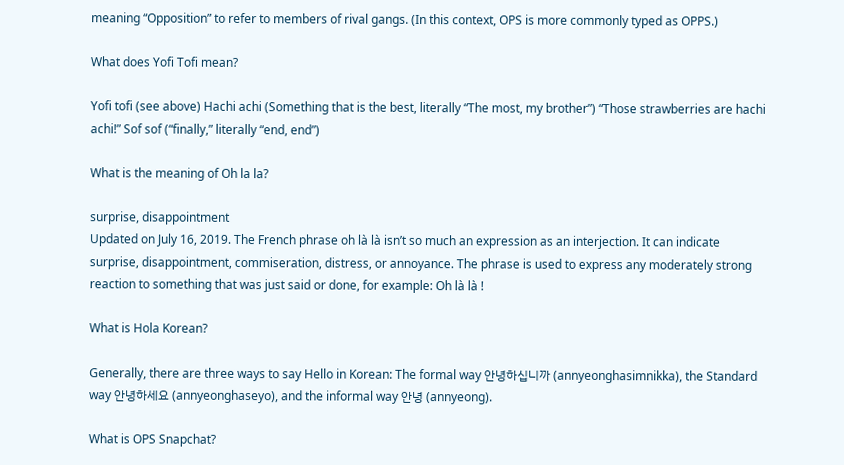meaning “Opposition” to refer to members of rival gangs. (In this context, OPS is more commonly typed as OPPS.)

What does Yofi Tofi mean?

Yofi tofi (see above) Hachi achi (Something that is the best, literally “The most, my brother”) “Those strawberries are hachi achi!” Sof sof (“finally,” literally “end, end”)

What is the meaning of Oh la la?

surprise, disappointment
Updated on July 16, 2019. The French phrase oh là là isn’t so much an expression as an interjection. It can indicate surprise, disappointment, commiseration, distress, or annoyance. The phrase is used to express any moderately strong reaction to something that was just said or done, for example: Oh là là !

What is Hola Korean?

Generally, there are three ways to say Hello in Korean: The formal way 안녕하십니까 (annyeonghasimnikka), the Standard way 안녕하세요 (annyeonghaseyo), and the informal way 안녕 (annyeong).

What is OPS Snapchat?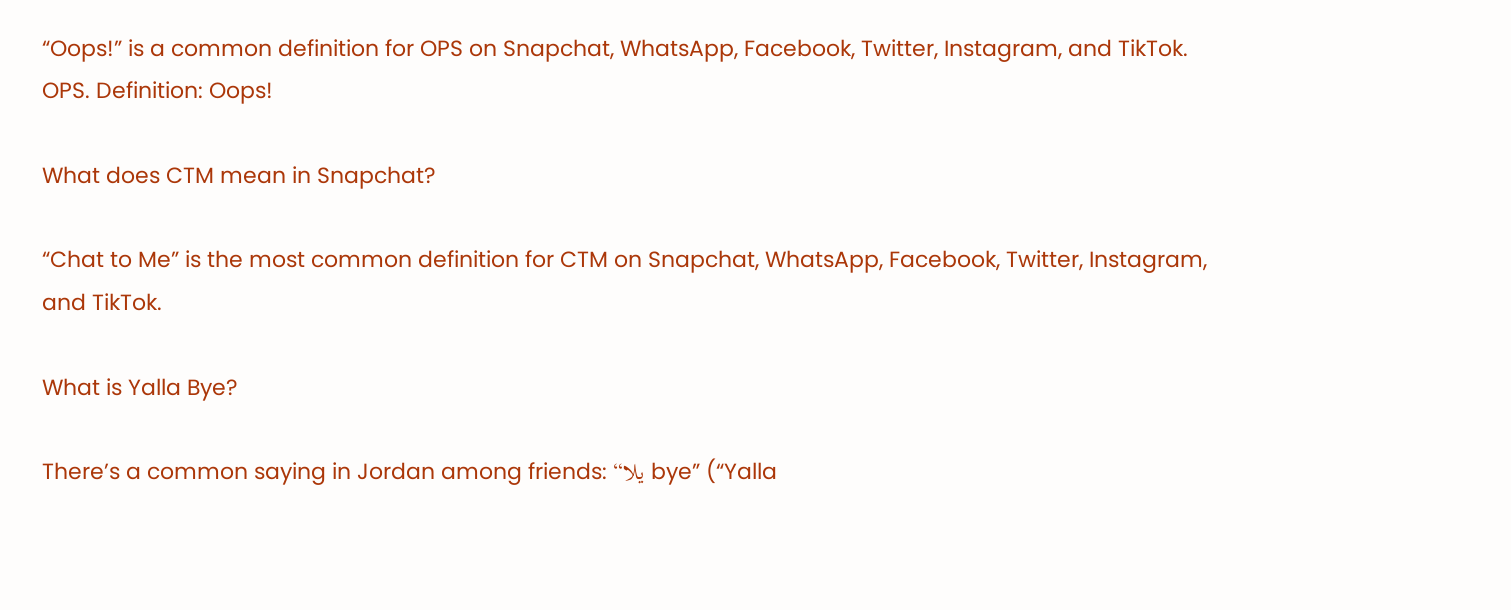“Oops!” is a common definition for OPS on Snapchat, WhatsApp, Facebook, Twitter, Instagram, and TikTok. OPS. Definition: Oops!

What does CTM mean in Snapchat?

“Chat to Me” is the most common definition for CTM on Snapchat, WhatsApp, Facebook, Twitter, Instagram, and TikTok.

What is Yalla Bye?

There’s a common saying in Jordan among friends: “يلا bye” (“Yalla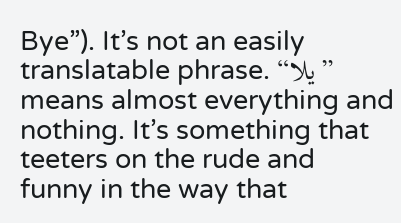Bye”). It’s not an easily translatable phrase. “يلا” means almost everything and nothing. It’s something that teeters on the rude and funny in the way that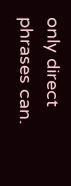only direct phrases can.